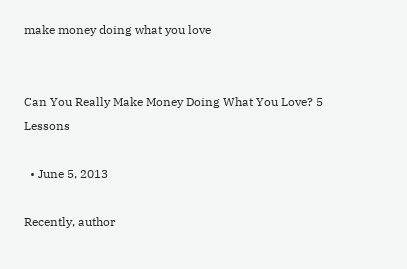make money doing what you love


Can You Really Make Money Doing What You Love? 5 Lessons

  • June 5, 2013

Recently, author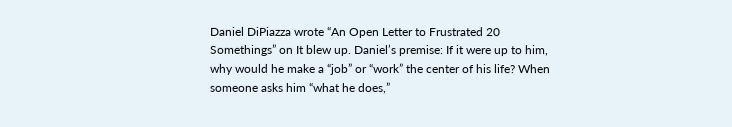Daniel DiPiazza wrote “An Open Letter to Frustrated 20 Somethings” on It blew up. Daniel’s premise: If it were up to him, why would he make a “job” or “work” the center of his life? When someone asks him “what he does,”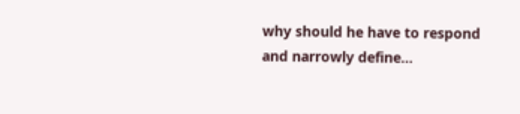why should he have to respond and narrowly define…